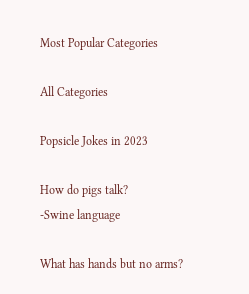Most Popular Categories

All Categories

Popsicle Jokes in 2023

How do pigs talk?
-Swine language

What has hands but no arms?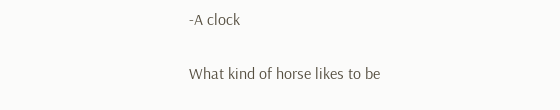-A clock

What kind of horse likes to be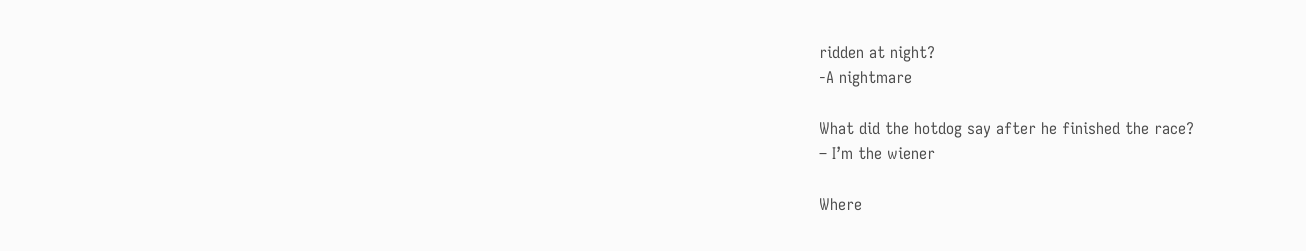ridden at night?
-A nightmare

What did the hotdog say after he finished the race?
– I’m the wiener

Where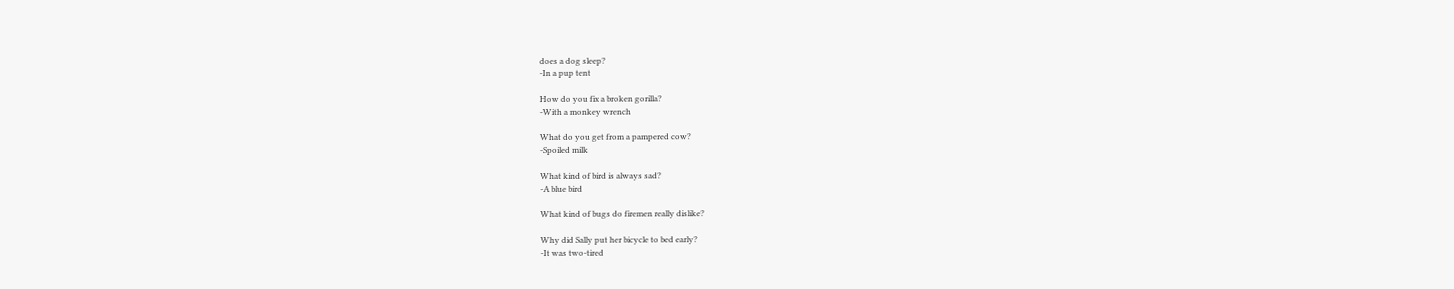does a dog sleep?
-In a pup tent

How do you fix a broken gorilla?
-With a monkey wrench

What do you get from a pampered cow?
-Spoiled milk

What kind of bird is always sad?
-A blue bird

What kind of bugs do firemen really dislike?

Why did Sally put her bicycle to bed early?
-It was two-tired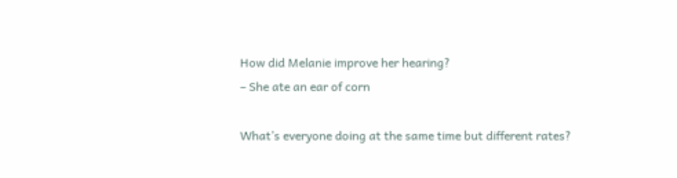How did Melanie improve her hearing?
– She ate an ear of corn

What’s everyone doing at the same time but different rates?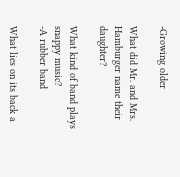-Growing older

What did Mr. and Mrs. Hamburger name their daughter?

What kind of band plays snappy music?
-A rubber band

What lies on its back a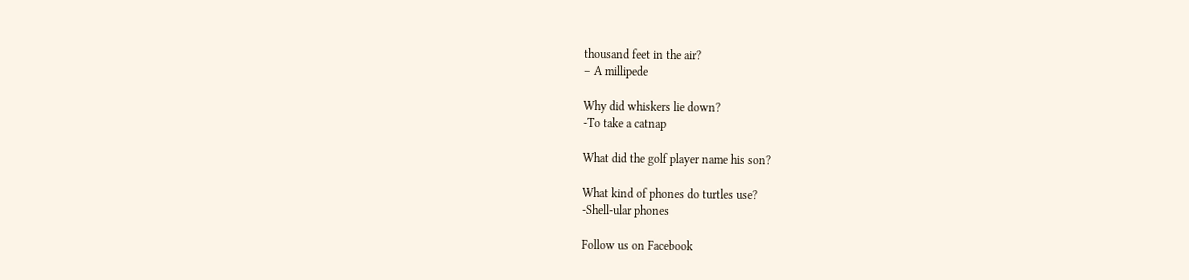thousand feet in the air?
– A millipede

Why did whiskers lie down?
-To take a catnap

What did the golf player name his son?

What kind of phones do turtles use?
-Shell-ular phones

Follow us on Facebook